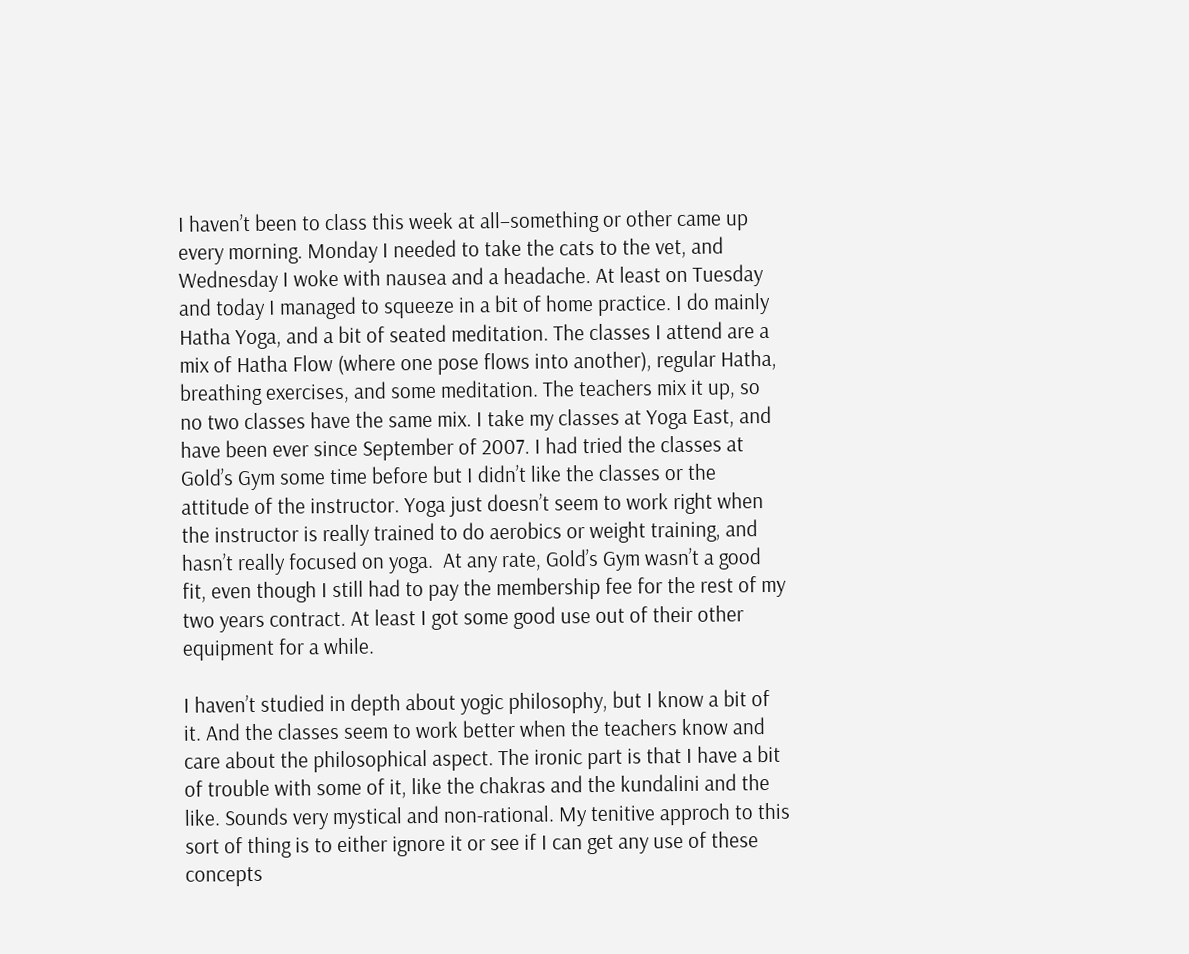I haven’t been to class this week at all–something or other came up every morning. Monday I needed to take the cats to the vet, and Wednesday I woke with nausea and a headache. At least on Tuesday and today I managed to squeeze in a bit of home practice. I do mainly Hatha Yoga, and a bit of seated meditation. The classes I attend are a mix of Hatha Flow (where one pose flows into another), regular Hatha, breathing exercises, and some meditation. The teachers mix it up, so no two classes have the same mix. I take my classes at Yoga East, and have been ever since September of 2007. I had tried the classes at Gold’s Gym some time before but I didn’t like the classes or the attitude of the instructor. Yoga just doesn’t seem to work right when the instructor is really trained to do aerobics or weight training, and hasn’t really focused on yoga.  At any rate, Gold’s Gym wasn’t a good fit, even though I still had to pay the membership fee for the rest of my two years contract. At least I got some good use out of their other equipment for a while.

I haven’t studied in depth about yogic philosophy, but I know a bit of it. And the classes seem to work better when the teachers know and care about the philosophical aspect. The ironic part is that I have a bit of trouble with some of it, like the chakras and the kundalini and the like. Sounds very mystical and non-rational. My tenitive approch to this sort of thing is to either ignore it or see if I can get any use of these concepts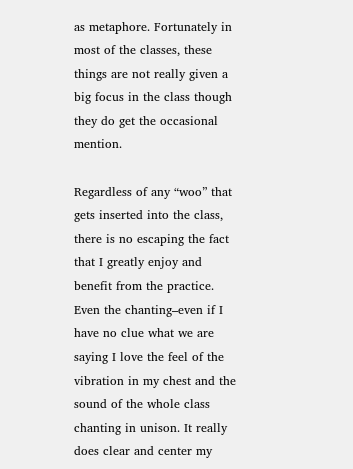as metaphore. Fortunately in most of the classes, these things are not really given a big focus in the class though they do get the occasional mention.

Regardless of any “woo” that gets inserted into the class, there is no escaping the fact that I greatly enjoy and benefit from the practice. Even the chanting–even if I have no clue what we are saying I love the feel of the vibration in my chest and the sound of the whole class chanting in unison. It really does clear and center my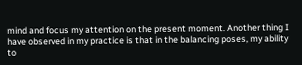mind and focus my attention on the present moment. Another thing I have observed in my practice is that in the balancing poses, my ability to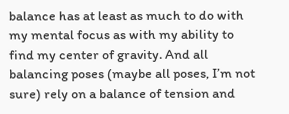balance has at least as much to do with my mental focus as with my ability to find my center of gravity. And all balancing poses (maybe all poses, I’m not sure) rely on a balance of tension and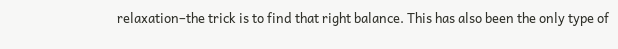relaxation–the trick is to find that right balance. This has also been the only type of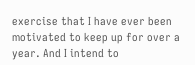exercise that I have ever been motivated to keep up for over a year. And I intend to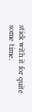stick with it for quite some time.